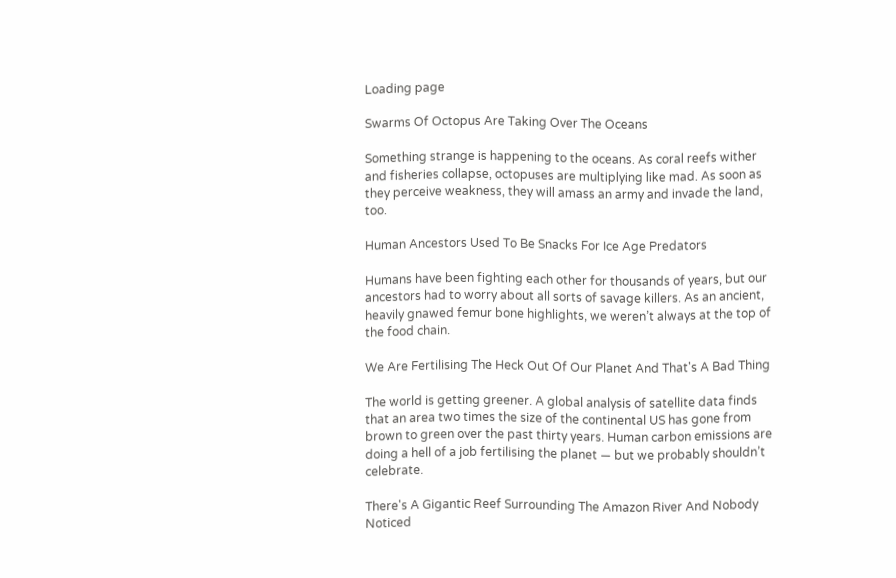Loading page

Swarms Of Octopus Are Taking Over The Oceans

Something strange is happening to the oceans. As coral reefs wither and fisheries collapse, octopuses are multiplying like mad. As soon as they perceive weakness, they will amass an army and invade the land, too.

Human Ancestors Used To Be Snacks For Ice Age Predators

Humans have been fighting each other for thousands of years, but our ancestors had to worry about all sorts of savage killers. As an ancient, heavily gnawed femur bone highlights, we weren’t always at the top of the food chain.

We Are Fertilising The Heck Out Of Our Planet And That's A Bad Thing

The world is getting greener. A global analysis of satellite data finds that an area two times the size of the continental US has gone from brown to green over the past thirty years. Human carbon emissions are doing a hell of a job fertilising the planet — but we probably shouldn’t celebrate.

There's A Gigantic Reef Surrounding The Amazon River And Nobody Noticed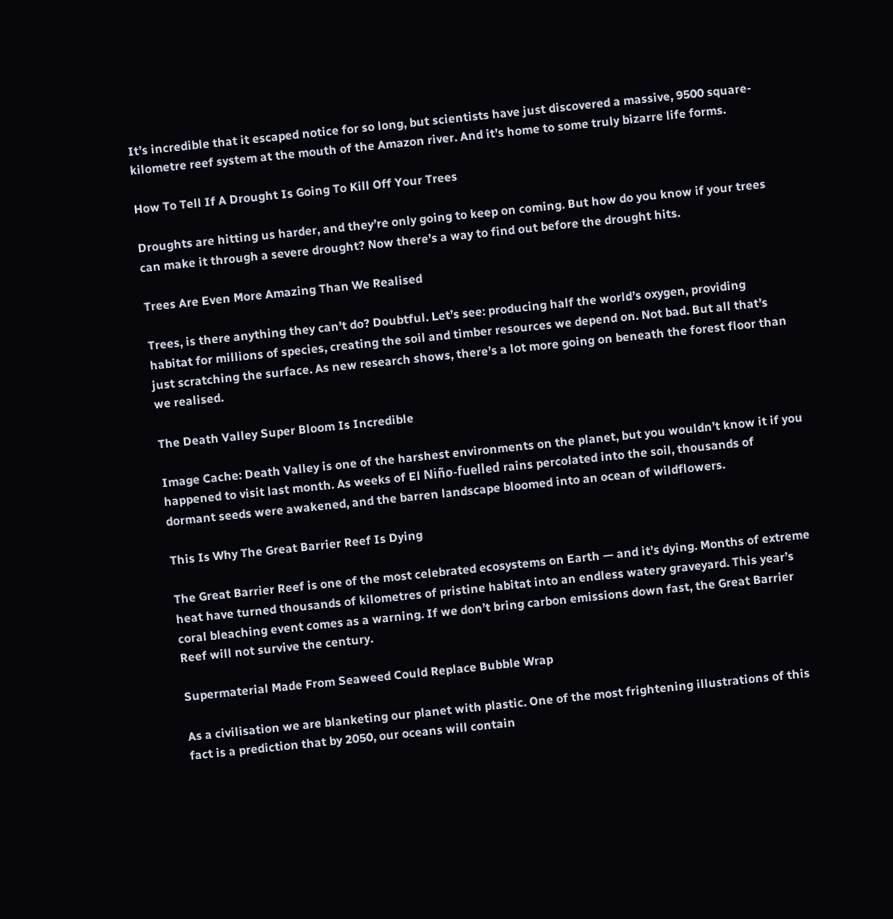It’s incredible that it escaped notice for so long, but scientists have just discovered a massive, 9500 square-kilometre reef system at the mouth of the Amazon river. And it’s home to some truly bizarre life forms.

How To Tell If A Drought Is Going To Kill Off Your Trees

Droughts are hitting us harder, and they’re only going to keep on coming. But how do you know if your trees can make it through a severe drought? Now there’s a way to find out before the drought hits.

Trees Are Even More Amazing Than We Realised

Trees, is there anything they can’t do? Doubtful. Let’s see: producing half the world’s oxygen, providing habitat for millions of species, creating the soil and timber resources we depend on. Not bad. But all that’s just scratching the surface. As new research shows, there’s a lot more going on beneath the forest floor than we realised.

The Death Valley Super Bloom Is Incredible

Image Cache: Death Valley is one of the harshest environments on the planet, but you wouldn’t know it if you happened to visit last month. As weeks of El Niño-fuelled rains percolated into the soil, thousands of dormant seeds were awakened, and the barren landscape bloomed into an ocean of wildflowers.

This Is Why The Great Barrier Reef Is Dying

The Great Barrier Reef is one of the most celebrated ecosystems on Earth — and it’s dying. Months of extreme heat have turned thousands of kilometres of pristine habitat into an endless watery graveyard. This year’s coral bleaching event comes as a warning. If we don’t bring carbon emissions down fast, the Great Barrier Reef will not survive the century.

Supermaterial Made From Seaweed Could Replace Bubble Wrap

As a civilisation we are blanketing our planet with plastic. One of the most frightening illustrations of this fact is a prediction that by 2050, our oceans will contain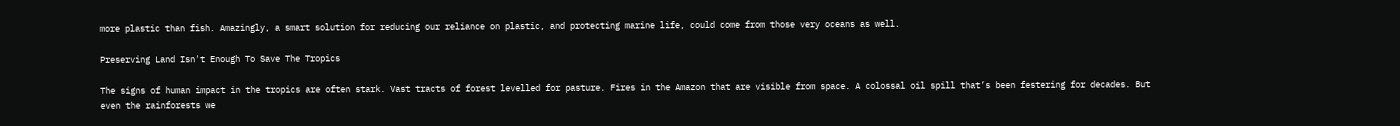more plastic than fish. Amazingly, a smart solution for reducing our reliance on plastic, and protecting marine life, could come from those very oceans as well.

Preserving Land Isn't Enough To Save The Tropics

The signs of human impact in the tropics are often stark. Vast tracts of forest levelled for pasture. Fires in the Amazon that are visible from space. A colossal oil spill that’s been festering for decades. But even the rainforests we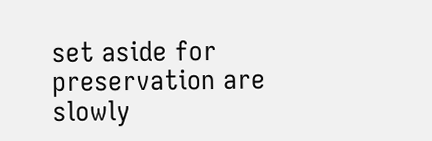set aside for preservation are slowly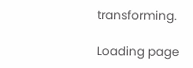transforming.

Loading page